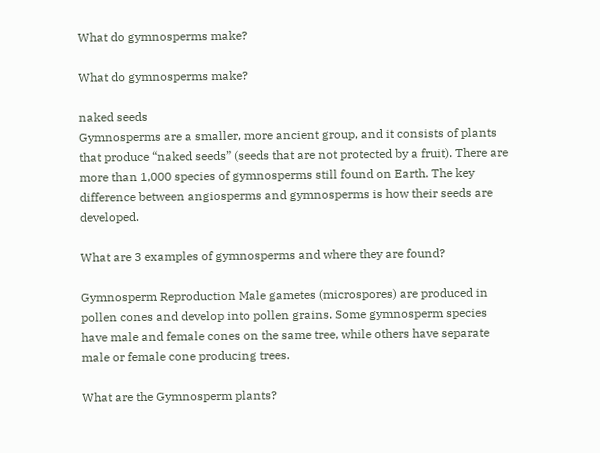What do gymnosperms make?

What do gymnosperms make?

naked seeds
Gymnosperms are a smaller, more ancient group, and it consists of plants that produce “naked seeds” (seeds that are not protected by a fruit). There are more than 1,000 species of gymnosperms still found on Earth. The key difference between angiosperms and gymnosperms is how their seeds are developed.

What are 3 examples of gymnosperms and where they are found?

Gymnosperm Reproduction Male gametes (microspores) are produced in pollen cones and develop into pollen grains. Some gymnosperm species have male and female cones on the same tree, while others have separate male or female cone producing trees.

What are the Gymnosperm plants?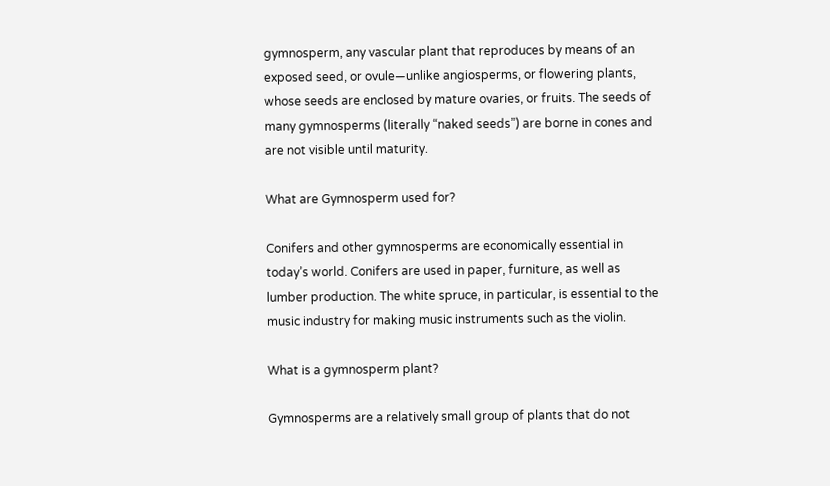gymnosperm, any vascular plant that reproduces by means of an exposed seed, or ovule—unlike angiosperms, or flowering plants, whose seeds are enclosed by mature ovaries, or fruits. The seeds of many gymnosperms (literally “naked seeds”) are borne in cones and are not visible until maturity.

What are Gymnosperm used for?

Conifers and other gymnosperms are economically essential in today’s world. Conifers are used in paper, furniture, as well as lumber production. The white spruce, in particular, is essential to the music industry for making music instruments such as the violin.

What is a gymnosperm plant?

Gymnosperms are a relatively small group of plants that do not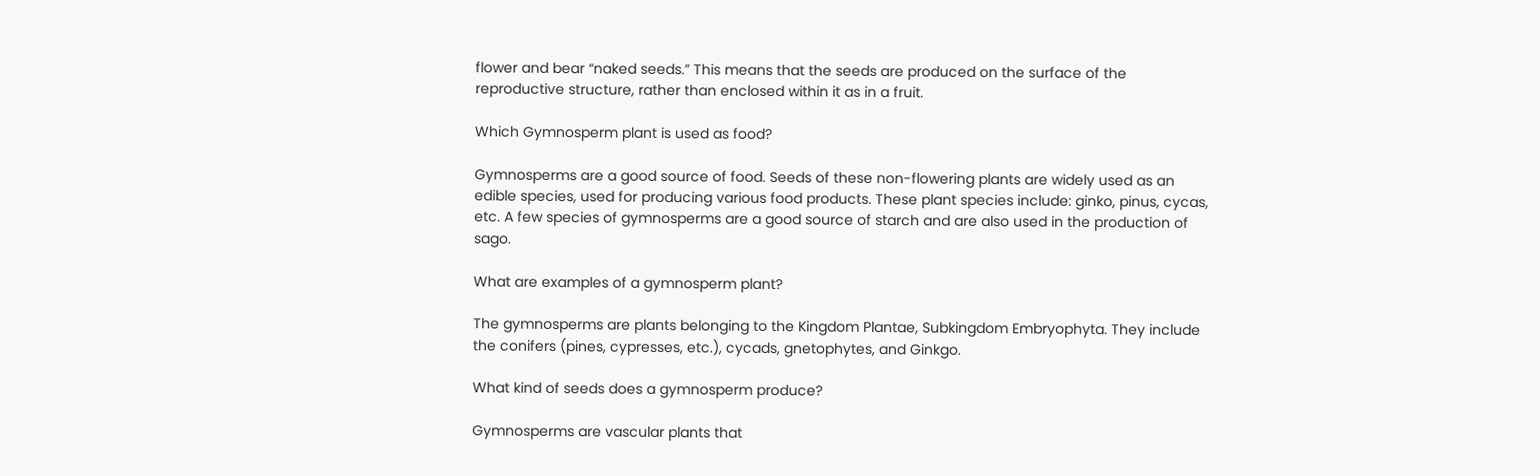flower and bear “naked seeds.” This means that the seeds are produced on the surface of the reproductive structure, rather than enclosed within it as in a fruit.

Which Gymnosperm plant is used as food?

Gymnosperms are a good source of food. Seeds of these non-flowering plants are widely used as an edible species, used for producing various food products. These plant species include: ginko, pinus, cycas, etc. A few species of gymnosperms are a good source of starch and are also used in the production of sago.

What are examples of a gymnosperm plant?

The gymnosperms are plants belonging to the Kingdom Plantae, Subkingdom Embryophyta. They include the conifers (pines, cypresses, etc.), cycads, gnetophytes, and Ginkgo.

What kind of seeds does a gymnosperm produce?

Gymnosperms are vascular plants that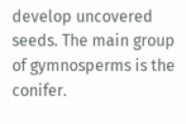develop uncovered seeds. The main group of gymnosperms is the conifer.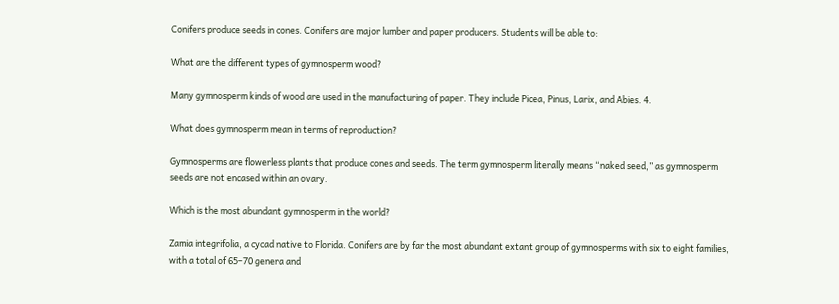Conifers produce seeds in cones. Conifers are major lumber and paper producers. Students will be able to:

What are the different types of gymnosperm wood?

Many gymnosperm kinds of wood are used in the manufacturing of paper. They include Picea, Pinus, Larix, and Abies. 4.

What does gymnosperm mean in terms of reproduction?

Gymnosperms are flowerless plants that produce cones and seeds. The term gymnosperm literally means “naked seed,” as gymnosperm seeds are not encased within an ovary.

Which is the most abundant gymnosperm in the world?

Zamia integrifolia, a cycad native to Florida. Conifers are by far the most abundant extant group of gymnosperms with six to eight families, with a total of 65–70 genera and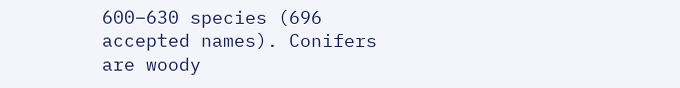600–630 species (696 accepted names). Conifers are woody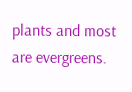plants and most are evergreens.